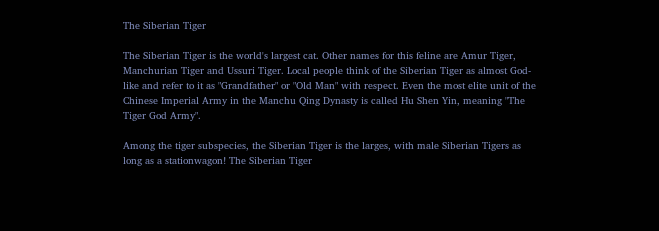The Siberian Tiger

The Siberian Tiger is the world's largest cat. Other names for this feline are Amur Tiger, Manchurian Tiger and Ussuri Tiger. Local people think of the Siberian Tiger as almost God-like and refer to it as "Grandfather" or "Old Man" with respect. Even the most elite unit of the Chinese Imperial Army in the Manchu Qing Dynasty is called Hu Shen Yin, meaning "The Tiger God Army".

Among the tiger subspecies, the Siberian Tiger is the larges, with male Siberian Tigers as long as a stationwagon! The Siberian Tiger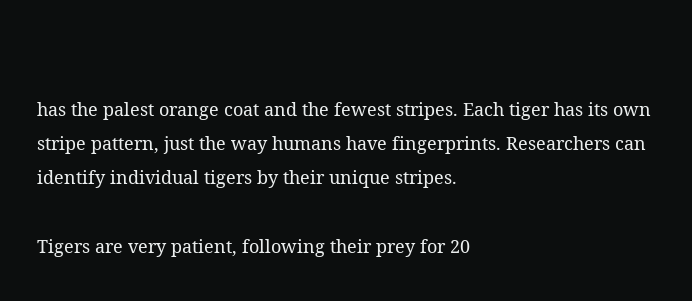has the palest orange coat and the fewest stripes. Each tiger has its own stripe pattern, just the way humans have fingerprints. Researchers can identify individual tigers by their unique stripes.

Tigers are very patient, following their prey for 20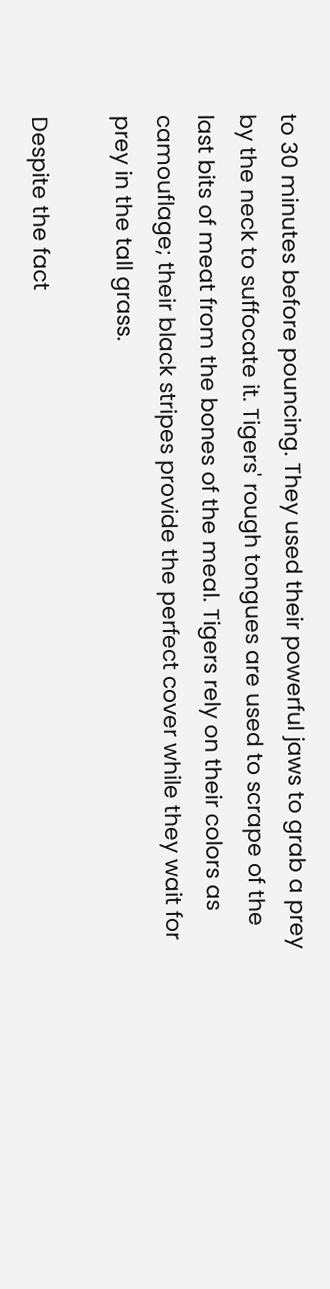to 30 minutes before pouncing. They used their powerful jaws to grab a prey by the neck to suffocate it. Tigers' rough tongues are used to scrape of the last bits of meat from the bones of the meal. Tigers rely on their colors as camouflage; their black stripes provide the perfect cover while they wait for prey in the tall grass.

Despite the fact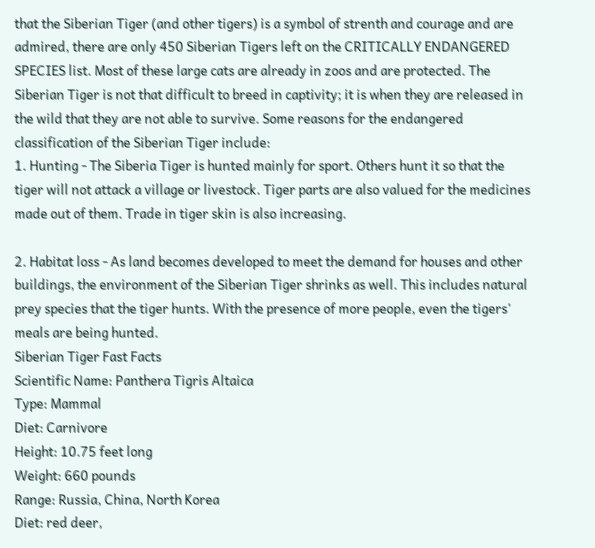that the Siberian Tiger (and other tigers) is a symbol of strenth and courage and are admired, there are only 450 Siberian Tigers left on the CRITICALLY ENDANGERED SPECIES list. Most of these large cats are already in zoos and are protected. The Siberian Tiger is not that difficult to breed in captivity; it is when they are released in the wild that they are not able to survive. Some reasons for the endangered classification of the Siberian Tiger include:
1. Hunting - The Siberia Tiger is hunted mainly for sport. Others hunt it so that the tiger will not attack a village or livestock. Tiger parts are also valued for the medicines made out of them. Trade in tiger skin is also increasing.

2. Habitat loss - As land becomes developed to meet the demand for houses and other buildings, the environment of the Siberian Tiger shrinks as well. This includes natural prey species that the tiger hunts. With the presence of more people, even the tigers' meals are being hunted.
Siberian Tiger Fast Facts
Scientific Name: Panthera Tigris Altaica
Type: Mammal
Diet: Carnivore
Height: 10.75 feet long
Weight: 660 pounds
Range: Russia, China, North Korea
Diet: red deer,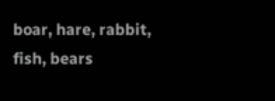boar, hare, rabbit, fish, bears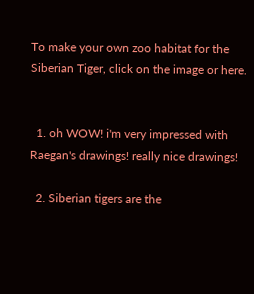To make your own zoo habitat for the Siberian Tiger, click on the image or here.


  1. oh WOW! i'm very impressed with Raegan's drawings! really nice drawings!

  2. Siberian tigers are the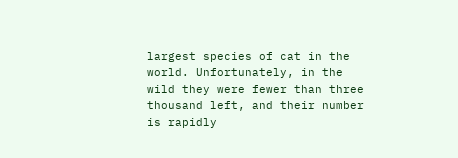largest species of cat in the world. Unfortunately, in the wild they were fewer than three thousand left, and their number is rapidly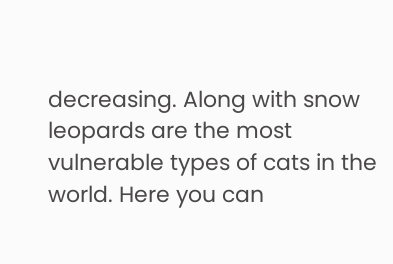decreasing. Along with snow leopards are the most vulnerable types of cats in the world. Here you can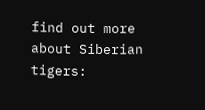find out more about Siberian tigers: